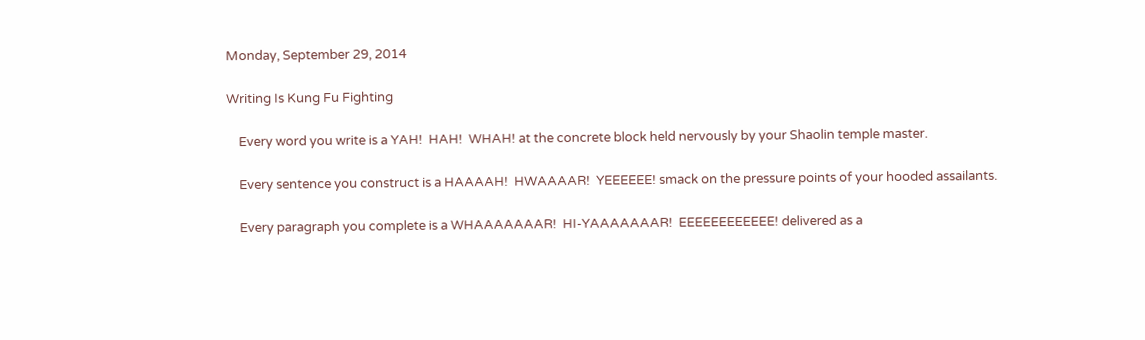Monday, September 29, 2014

Writing Is Kung Fu Fighting

    Every word you write is a YAH!  HAH!  WHAH! at the concrete block held nervously by your Shaolin temple master.

    Every sentence you construct is a HAAAAH!  HWAAAAR!  YEEEEEE! smack on the pressure points of your hooded assailants.

    Every paragraph you complete is a WHAAAAAAAR!  HI-YAAAAAAAR!  EEEEEEEEEEEE! delivered as a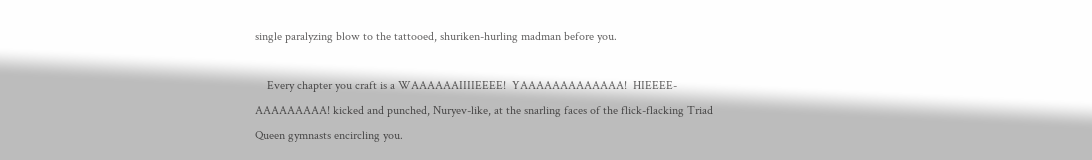single paralyzing blow to the tattooed, shuriken-hurling madman before you.

    Every chapter you craft is a WAAAAAAIIIIEEEE!  YAAAAAAAAAAAAA!  HIEEEE-AAAAAAAAA! kicked and punched, Nuryev-like, at the snarling faces of the flick-flacking Triad Queen gymnasts encircling you.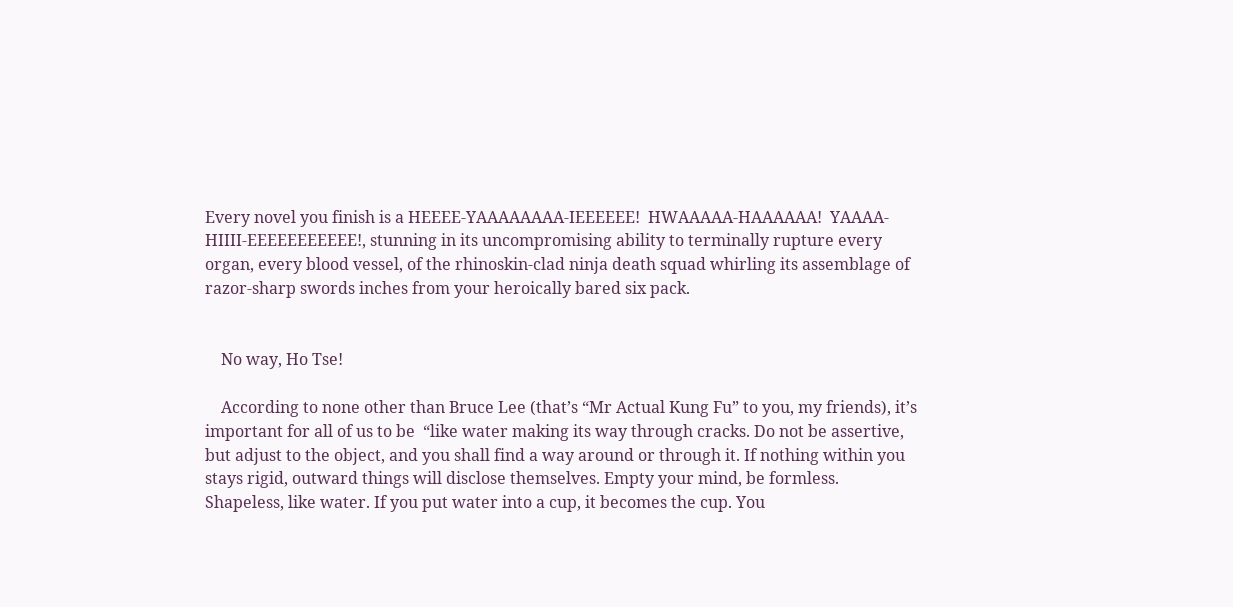Every novel you finish is a HEEEE-YAAAAAAAA-IEEEEEE!  HWAAAAA-HAAAAAA!  YAAAA-HIIII-EEEEEEEEEEE!, stunning in its uncompromising ability to terminally rupture every organ, every blood vessel, of the rhinoskin-clad ninja death squad whirling its assemblage of razor-sharp swords inches from your heroically bared six pack.


    No way, Ho Tse!

    According to none other than Bruce Lee (that’s “Mr Actual Kung Fu” to you, my friends), it’s important for all of us to be  “like water making its way through cracks. Do not be assertive, but adjust to the object, and you shall find a way around or through it. If nothing within you stays rigid, outward things will disclose themselves. Empty your mind, be formless. Shapeless, like water. If you put water into a cup, it becomes the cup. You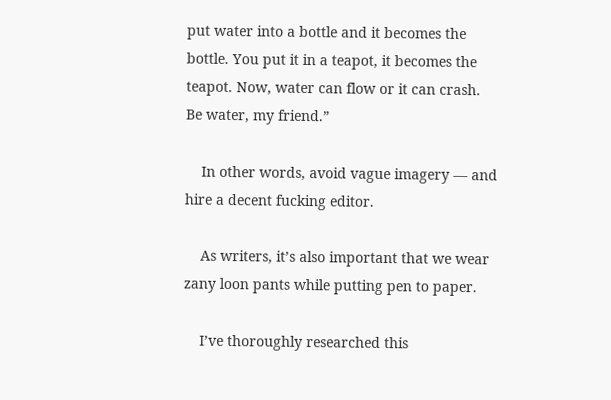put water into a bottle and it becomes the bottle. You put it in a teapot, it becomes the teapot. Now, water can flow or it can crash. Be water, my friend.”

    In other words, avoid vague imagery — and hire a decent fucking editor.

    As writers, it’s also important that we wear zany loon pants while putting pen to paper.

    I’ve thoroughly researched this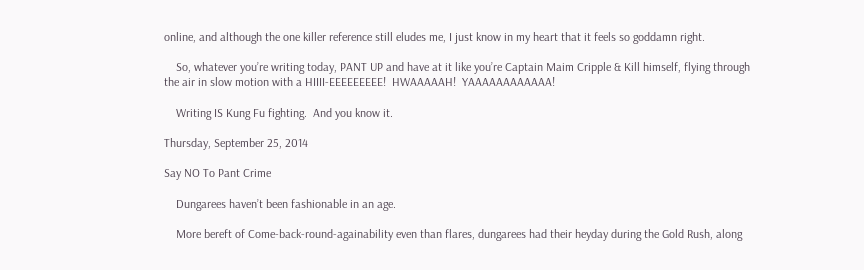online, and although the one killer reference still eludes me, I just know in my heart that it feels so goddamn right.

    So, whatever you’re writing today, PANT UP and have at it like you’re Captain Maim Cripple & Kill himself, flying through the air in slow motion with a HIIII-EEEEEEEEE!  HWAAAAAH!  YAAAAAAAAAAAA!

    Writing IS Kung Fu fighting.  And you know it.

Thursday, September 25, 2014

Say NO To Pant Crime

    Dungarees haven’t been fashionable in an age.

    More bereft of Come-back-round-againability even than flares, dungarees had their heyday during the Gold Rush, along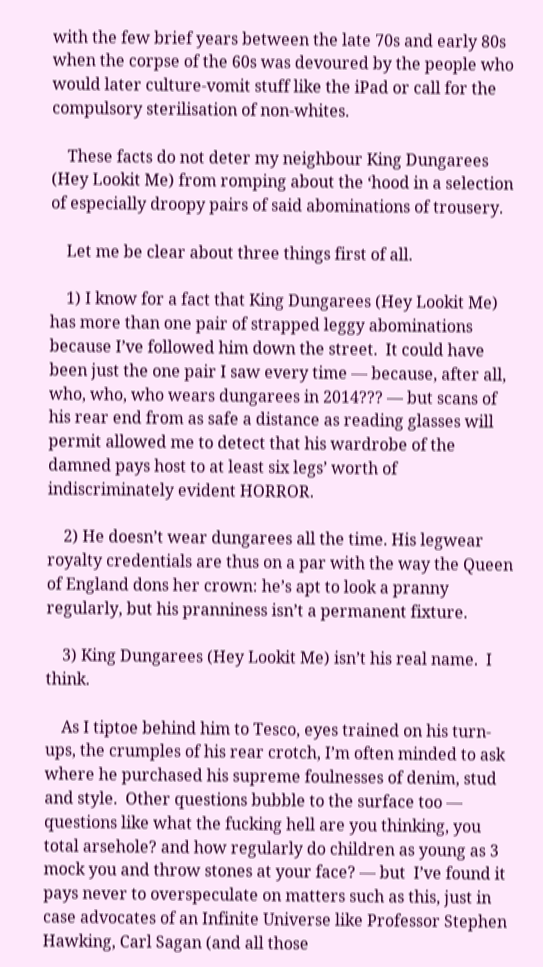with the few brief years between the late 70s and early 80s when the corpse of the 60s was devoured by the people who would later culture-vomit stuff like the iPad or call for the compulsory sterilisation of non-whites.

    These facts do not deter my neighbour King Dungarees (Hey Lookit Me) from romping about the ‘hood in a selection of especially droopy pairs of said abominations of trousery.

    Let me be clear about three things first of all.

    1) I know for a fact that King Dungarees (Hey Lookit Me) has more than one pair of strapped leggy abominations because I’ve followed him down the street.  It could have been just the one pair I saw every time — because, after all, who, who, who wears dungarees in 2014??? — but scans of his rear end from as safe a distance as reading glasses will permit allowed me to detect that his wardrobe of the damned pays host to at least six legs’ worth of indiscriminately evident HORROR.

    2) He doesn’t wear dungarees all the time. His legwear royalty credentials are thus on a par with the way the Queen of England dons her crown: he’s apt to look a pranny regularly, but his pranniness isn’t a permanent fixture.

    3) King Dungarees (Hey Lookit Me) isn’t his real name.  I think.

    As I tiptoe behind him to Tesco, eyes trained on his turn-ups, the crumples of his rear crotch, I’m often minded to ask where he purchased his supreme foulnesses of denim, stud and style.  Other questions bubble to the surface too — questions like what the fucking hell are you thinking, you total arsehole? and how regularly do children as young as 3 mock you and throw stones at your face? — but  I’ve found it pays never to overspeculate on matters such as this, just in case advocates of an Infinite Universe like Professor Stephen Hawking, Carl Sagan (and all those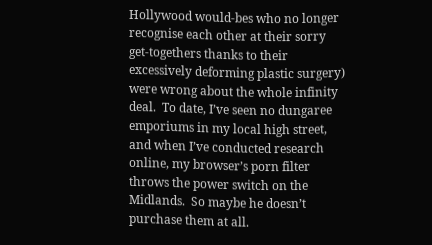Hollywood would-bes who no longer recognise each other at their sorry get-togethers thanks to their excessively deforming plastic surgery) were wrong about the whole infinity deal.  To date, I’ve seen no dungaree emporiums in my local high street, and when I’ve conducted research online, my browser’s porn filter throws the power switch on the Midlands.  So maybe he doesn’t purchase them at all.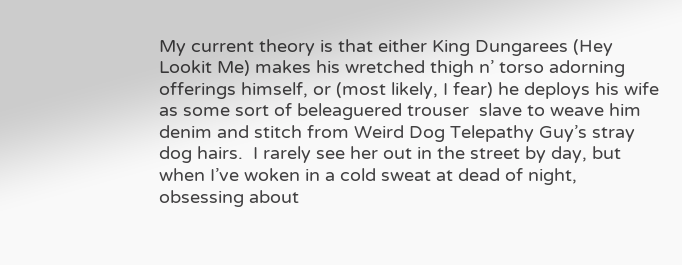My current theory is that either King Dungarees (Hey Lookit Me) makes his wretched thigh n’ torso adorning offerings himself, or (most likely, I fear) he deploys his wife as some sort of beleaguered trouser  slave to weave him denim and stitch from Weird Dog Telepathy Guy’s stray dog hairs.  I rarely see her out in the street by day, but when I’ve woken in a cold sweat at dead of night, obsessing about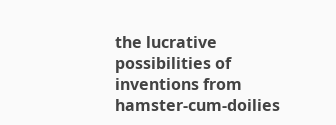the lucrative possibilities of inventions from hamster-cum-doilies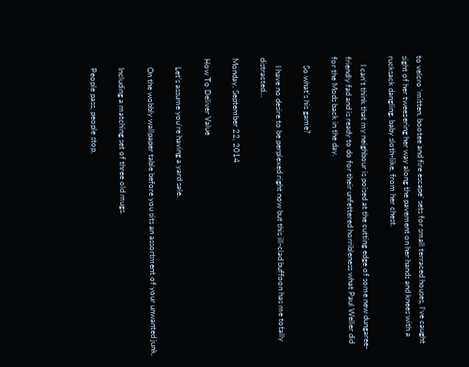to velcro ‘mitten, bootee and fire escape’ sets for small terraced houses, I’ve caught sight of her tweezering her way along the pavement on her hands and knees with a rucksack dangling, baby sloth-like, from her chest.

    I can’t think that my neighbour is poised at the cutting edge of some new dungaree-friendly fad and is ready to do for their unfettered horribleness what Paul Weller did for the Mods back in the day.

    So what’s his game?

    I have no desire to be perplexed right now but this ill-clad buffoon has me totally distracted...

Monday, September 22, 2014

How To Deliver Value

    Let’s assume you’re having a yard sale.

    On the wobbly wallpaper table before you sits an assortment of your unwanted junk.

    Including a matching set of three old mugs.

    People pass, people stop,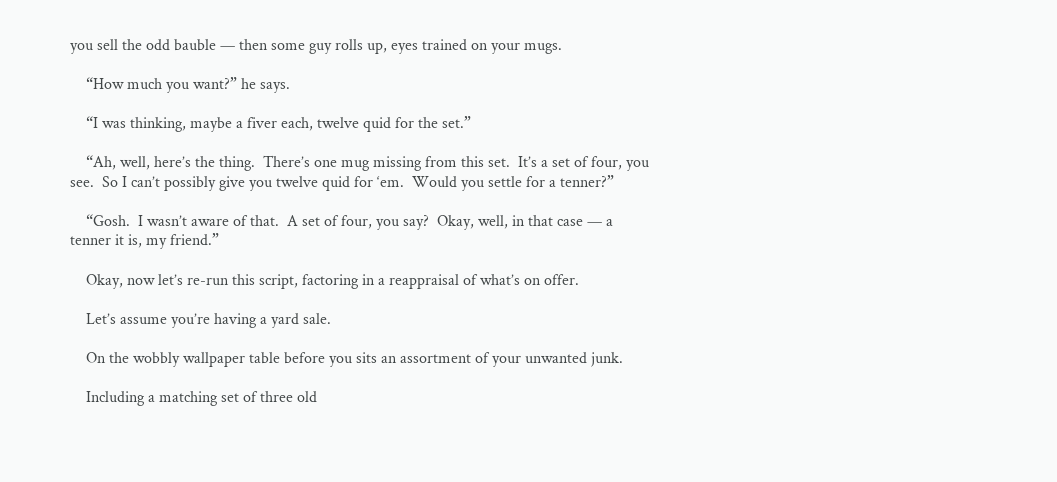you sell the odd bauble — then some guy rolls up, eyes trained on your mugs.

    “How much you want?” he says.

    “I was thinking, maybe a fiver each, twelve quid for the set.”

    “Ah, well, here’s the thing.  There’s one mug missing from this set.  It’s a set of four, you see.  So I can’t possibly give you twelve quid for ‘em.  Would you settle for a tenner?”

    “Gosh.  I wasn’t aware of that.  A set of four, you say?  Okay, well, in that case — a tenner it is, my friend.”

    Okay, now let’s re-run this script, factoring in a reappraisal of what’s on offer.

    Let’s assume you’re having a yard sale.

    On the wobbly wallpaper table before you sits an assortment of your unwanted junk.

    Including a matching set of three old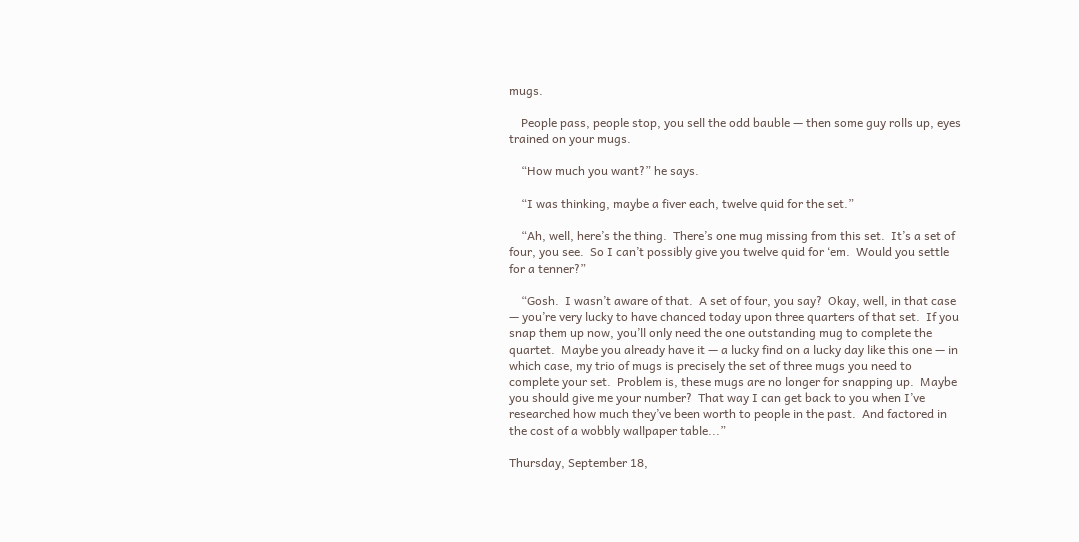mugs.

    People pass, people stop, you sell the odd bauble — then some guy rolls up, eyes trained on your mugs.

    “How much you want?” he says.

    “I was thinking, maybe a fiver each, twelve quid for the set.”

    “Ah, well, here’s the thing.  There’s one mug missing from this set.  It’s a set of four, you see.  So I can’t possibly give you twelve quid for ‘em.  Would you settle for a tenner?”

    “Gosh.  I wasn’t aware of that.  A set of four, you say?  Okay, well, in that case — you’re very lucky to have chanced today upon three quarters of that set.  If you snap them up now, you’ll only need the one outstanding mug to complete the quartet.  Maybe you already have it — a lucky find on a lucky day like this one — in which case, my trio of mugs is precisely the set of three mugs you need to complete your set.  Problem is, these mugs are no longer for snapping up.  Maybe you should give me your number?  That way I can get back to you when I’ve researched how much they’ve been worth to people in the past.  And factored in the cost of a wobbly wallpaper table...”

Thursday, September 18,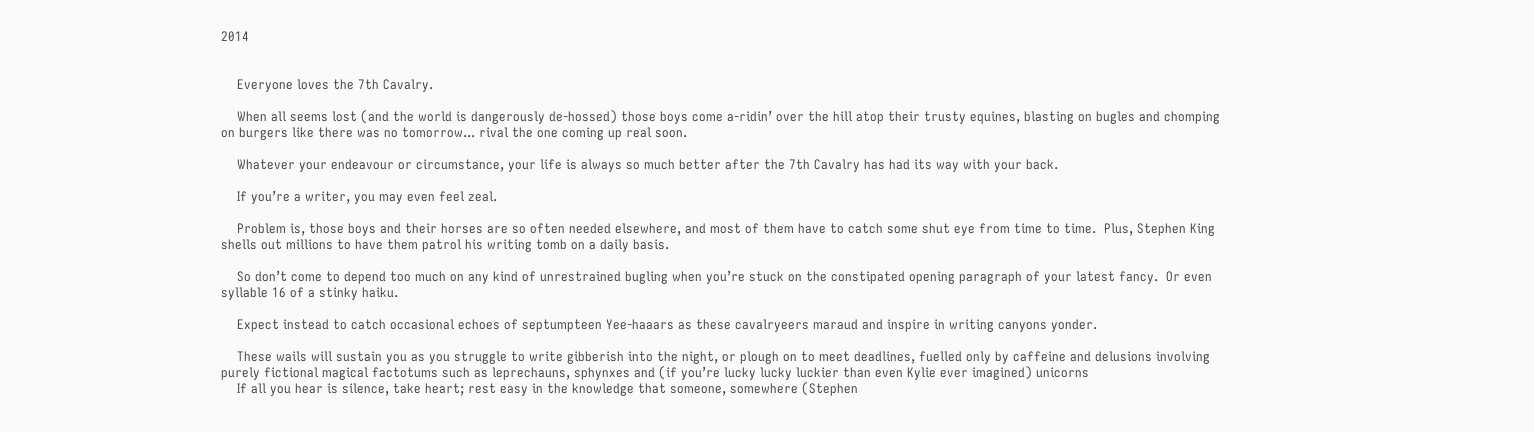2014


    Everyone loves the 7th Cavalry.

    When all seems lost (and the world is dangerously de-hossed) those boys come a-ridin’ over the hill atop their trusty equines, blasting on bugles and chomping on burgers like there was no tomorrow... rival the one coming up real soon.

    Whatever your endeavour or circumstance, your life is always so much better after the 7th Cavalry has had its way with your back.

    If you’re a writer, you may even feel zeal.

    Problem is, those boys and their horses are so often needed elsewhere, and most of them have to catch some shut eye from time to time.  Plus, Stephen King shells out millions to have them patrol his writing tomb on a daily basis.

    So don’t come to depend too much on any kind of unrestrained bugling when you’re stuck on the constipated opening paragraph of your latest fancy.  Or even syllable 16 of a stinky haiku.

    Expect instead to catch occasional echoes of septumpteen Yee-haaars as these cavalryeers maraud and inspire in writing canyons yonder.

    These wails will sustain you as you struggle to write gibberish into the night, or plough on to meet deadlines, fuelled only by caffeine and delusions involving purely fictional magical factotums such as leprechauns, sphynxes and (if you’re lucky lucky luckier than even Kylie ever imagined) unicorns
    If all you hear is silence, take heart; rest easy in the knowledge that someone, somewhere (Stephen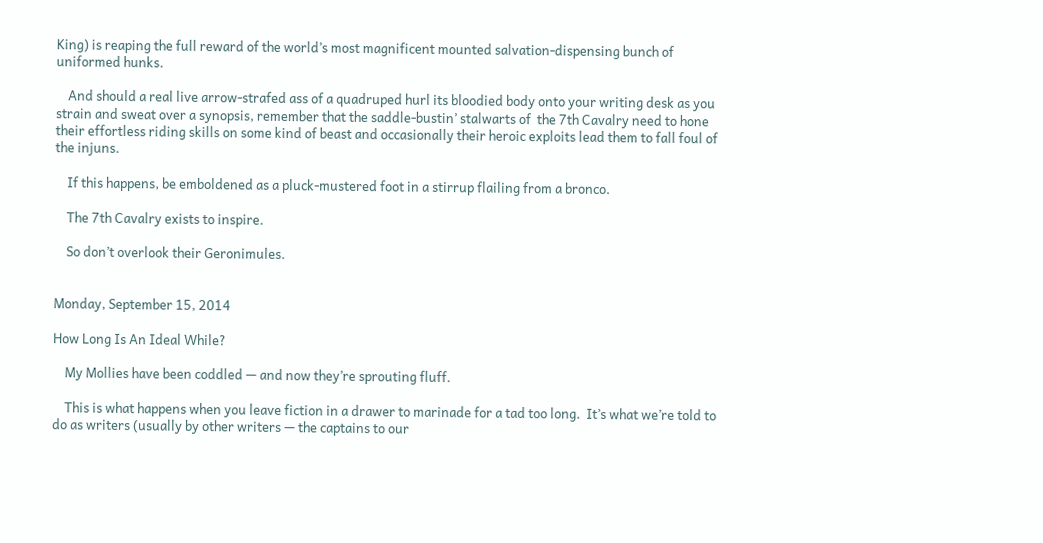King) is reaping the full reward of the world’s most magnificent mounted salvation-dispensing bunch of uniformed hunks.

    And should a real live arrow-strafed ass of a quadruped hurl its bloodied body onto your writing desk as you strain and sweat over a synopsis, remember that the saddle-bustin’ stalwarts of  the 7th Cavalry need to hone their effortless riding skills on some kind of beast and occasionally their heroic exploits lead them to fall foul of the injuns.

    If this happens, be emboldened as a pluck-mustered foot in a stirrup flailing from a bronco.

    The 7th Cavalry exists to inspire.

    So don’t overlook their Geronimules.


Monday, September 15, 2014

How Long Is An Ideal While?

    My Mollies have been coddled — and now they’re sprouting fluff.

    This is what happens when you leave fiction in a drawer to marinade for a tad too long.  It’s what we’re told to do as writers (usually by other writers — the captains to our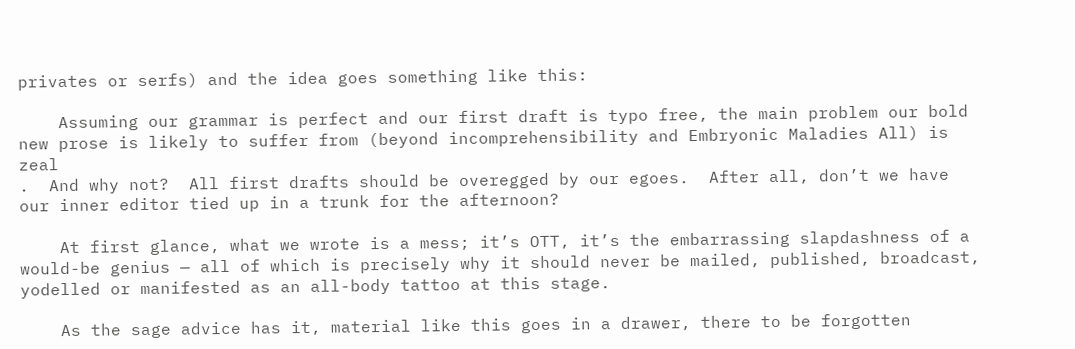privates or serfs) and the idea goes something like this:

    Assuming our grammar is perfect and our first draft is typo free, the main problem our bold new prose is likely to suffer from (beyond incomprehensibility and Embryonic Maladies All) is zeal
.  And why not?  All first drafts should be overegged by our egoes.  After all, don’t we have our inner editor tied up in a trunk for the afternoon?

    At first glance, what we wrote is a mess; it’s OTT, it’s the embarrassing slapdashness of a would-be genius — all of which is precisely why it should never be mailed, published, broadcast, yodelled or manifested as an all-body tattoo at this stage.

    As the sage advice has it, material like this goes in a drawer, there to be forgotten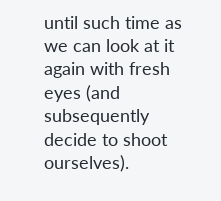until such time as we can look at it again with fresh eyes (and subsequently decide to shoot ourselves).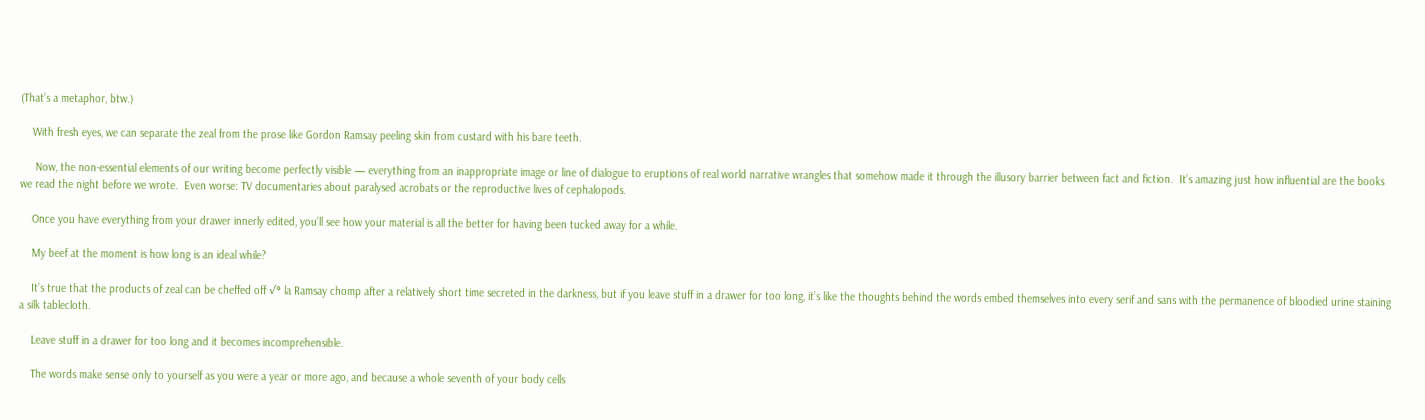(That’s a metaphor, btw.)

    With fresh eyes, we can separate the zeal from the prose like Gordon Ramsay peeling skin from custard with his bare teeth.

     Now, the non-essential elements of our writing become perfectly visible — everything from an inappropriate image or line of dialogue to eruptions of real world narrative wrangles that somehow made it through the illusory barrier between fact and fiction.  It’s amazing just how influential are the books we read the night before we wrote.  Even worse: TV documentaries about paralysed acrobats or the reproductive lives of cephalopods.

    Once you have everything from your drawer innerly edited, you’ll see how your material is all the better for having been tucked away for a while.

    My beef at the moment is how long is an ideal while?

    It’s true that the products of zeal can be cheffed off √° la Ramsay chomp after a relatively short time secreted in the darkness, but if you leave stuff in a drawer for too long, it’s like the thoughts behind the words embed themselves into every serif and sans with the permanence of bloodied urine staining a silk tablecloth.

    Leave stuff in a drawer for too long and it becomes incomprehensible.

    The words make sense only to yourself as you were a year or more ago, and because a whole seventh of your body cells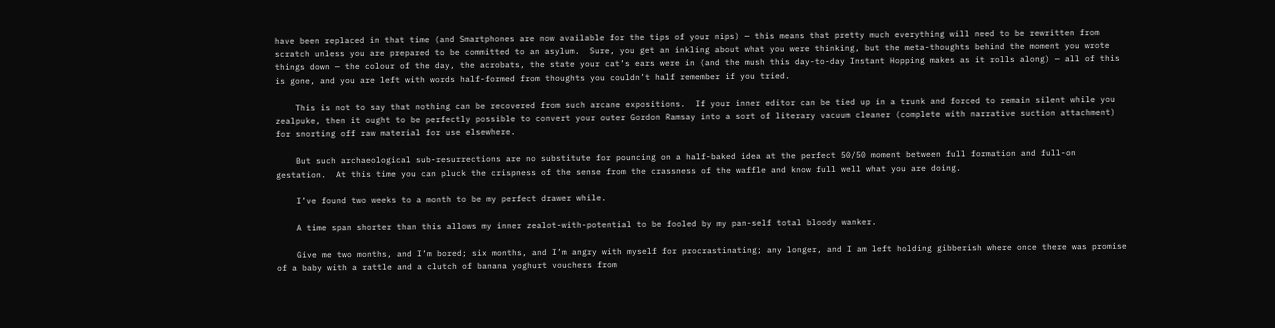have been replaced in that time (and Smartphones are now available for the tips of your nips) — this means that pretty much everything will need to be rewritten from scratch unless you are prepared to be committed to an asylum.  Sure, you get an inkling about what you were thinking, but the meta-thoughts behind the moment you wrote things down — the colour of the day, the acrobats, the state your cat’s ears were in (and the mush this day-to-day Instant Hopping makes as it rolls along) — all of this is gone, and you are left with words half-formed from thoughts you couldn’t half remember if you tried.

    This is not to say that nothing can be recovered from such arcane expositions.  If your inner editor can be tied up in a trunk and forced to remain silent while you zealpuke, then it ought to be perfectly possible to convert your outer Gordon Ramsay into a sort of literary vacuum cleaner (complete with narrative suction attachment) for snorting off raw material for use elsewhere.

    But such archaeological sub-resurrections are no substitute for pouncing on a half-baked idea at the perfect 50/50 moment between full formation and full-on gestation.  At this time you can pluck the crispness of the sense from the crassness of the waffle and know full well what you are doing.

    I’ve found two weeks to a month to be my perfect drawer while.

    A time span shorter than this allows my inner zealot-with-potential to be fooled by my pan-self total bloody wanker.

    Give me two months, and I’m bored; six months, and I’m angry with myself for procrastinating; any longer, and I am left holding gibberish where once there was promise of a baby with a rattle and a clutch of banana yoghurt vouchers from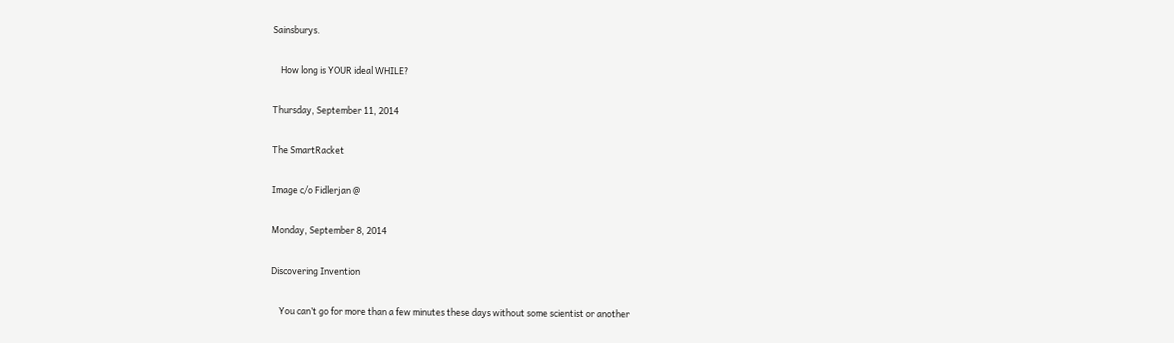Sainsburys.

    How long is YOUR ideal WHILE?

Thursday, September 11, 2014

The SmartRacket

Image c/o Fidlerjan @

Monday, September 8, 2014

Discovering Invention

    You can’t go for more than a few minutes these days without some scientist or another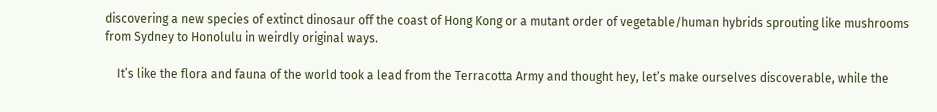discovering a new species of extinct dinosaur off the coast of Hong Kong or a mutant order of vegetable/human hybrids sprouting like mushrooms from Sydney to Honolulu in weirdly original ways.

    It’s like the flora and fauna of the world took a lead from the Terracotta Army and thought hey, let’s make ourselves discoverable, while the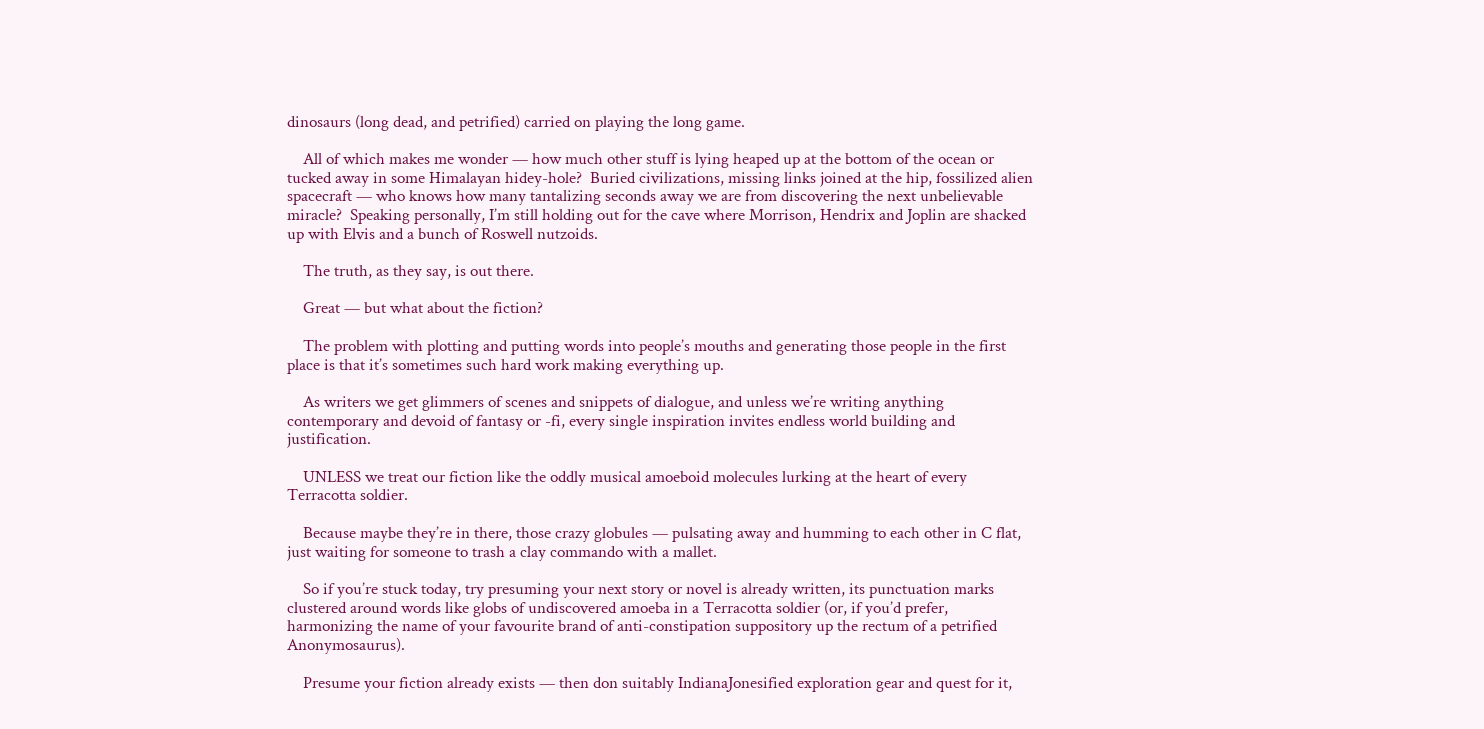dinosaurs (long dead, and petrified) carried on playing the long game.

    All of which makes me wonder — how much other stuff is lying heaped up at the bottom of the ocean or tucked away in some Himalayan hidey-hole?  Buried civilizations, missing links joined at the hip, fossilized alien spacecraft — who knows how many tantalizing seconds away we are from discovering the next unbelievable miracle?  Speaking personally, I’m still holding out for the cave where Morrison, Hendrix and Joplin are shacked up with Elvis and a bunch of Roswell nutzoids.

    The truth, as they say, is out there.

    Great — but what about the fiction?

    The problem with plotting and putting words into people’s mouths and generating those people in the first place is that it’s sometimes such hard work making everything up.

    As writers we get glimmers of scenes and snippets of dialogue, and unless we’re writing anything contemporary and devoid of fantasy or -fi, every single inspiration invites endless world building and justification.

    UNLESS we treat our fiction like the oddly musical amoeboid molecules lurking at the heart of every Terracotta soldier.

    Because maybe they’re in there, those crazy globules — pulsating away and humming to each other in C flat, just waiting for someone to trash a clay commando with a mallet.

    So if you’re stuck today, try presuming your next story or novel is already written, its punctuation marks clustered around words like globs of undiscovered amoeba in a Terracotta soldier (or, if you’d prefer, harmonizing the name of your favourite brand of anti-constipation suppository up the rectum of a petrified Anonymosaurus).

    Presume your fiction already exists — then don suitably IndianaJonesified exploration gear and quest for it,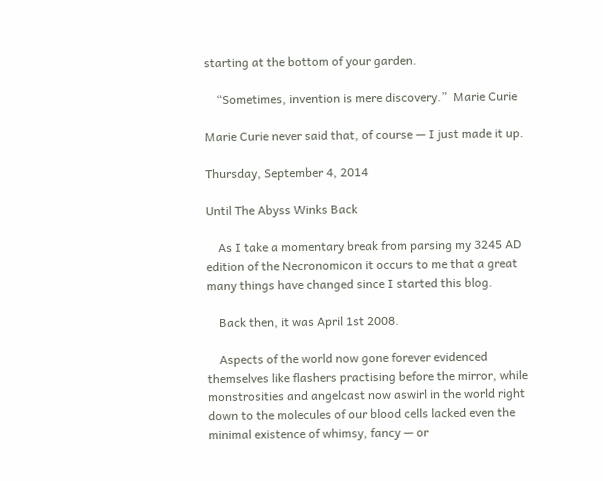starting at the bottom of your garden.

    “Sometimes, invention is mere discovery.”  Marie Curie

Marie Curie never said that, of course — I just made it up.

Thursday, September 4, 2014

Until The Abyss Winks Back

    As I take a momentary break from parsing my 3245 AD edition of the Necronomicon it occurs to me that a great many things have changed since I started this blog.

    Back then, it was April 1st 2008.

    Aspects of the world now gone forever evidenced themselves like flashers practising before the mirror, while monstrosities and angelcast now aswirl in the world right down to the molecules of our blood cells lacked even the minimal existence of whimsy, fancy — or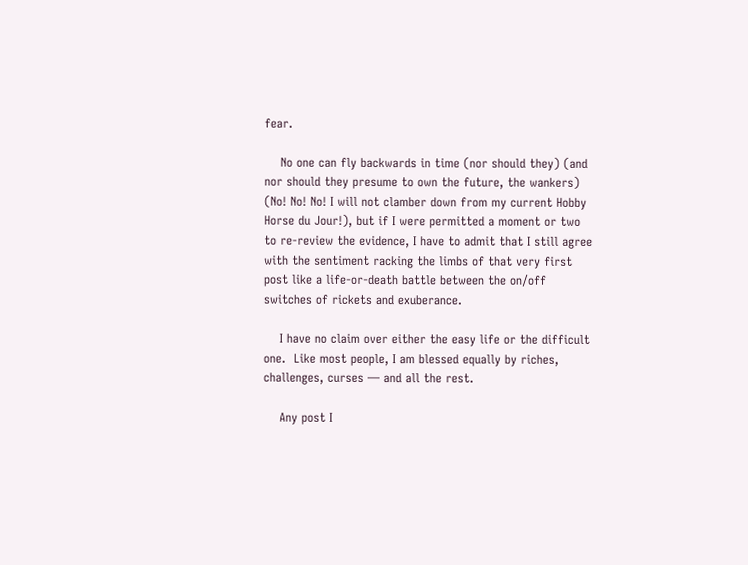fear.

    No one can fly backwards in time (nor should they) (and nor should they presume to own the future, the wankers) (No! No! No! I will not clamber down from my current Hobby Horse du Jour!), but if I were permitted a moment or two to re-review the evidence, I have to admit that I still agree with the sentiment racking the limbs of that very first post like a life-or-death battle between the on/off switches of rickets and exuberance.

    I have no claim over either the easy life or the difficult one.  Like most people, I am blessed equally by riches, challenges, curses — and all the rest.

    Any post I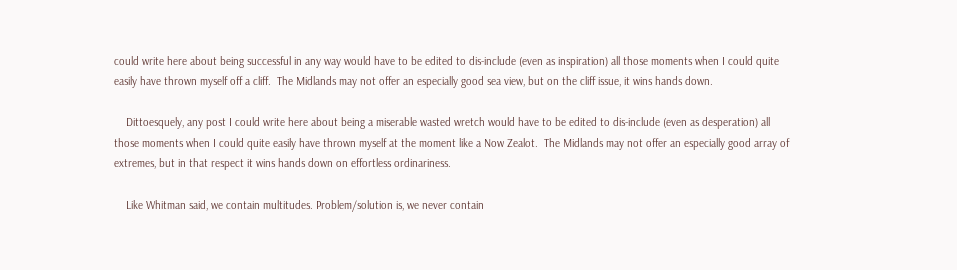could write here about being successful in any way would have to be edited to dis-include (even as inspiration) all those moments when I could quite easily have thrown myself off a cliff.  The Midlands may not offer an especially good sea view, but on the cliff issue, it wins hands down.

    Dittoesquely, any post I could write here about being a miserable wasted wretch would have to be edited to dis-include (even as desperation) all those moments when I could quite easily have thrown myself at the moment like a Now Zealot.  The Midlands may not offer an especially good array of extremes, but in that respect it wins hands down on effortless ordinariness.

    Like Whitman said, we contain multitudes. Problem/solution is, we never contain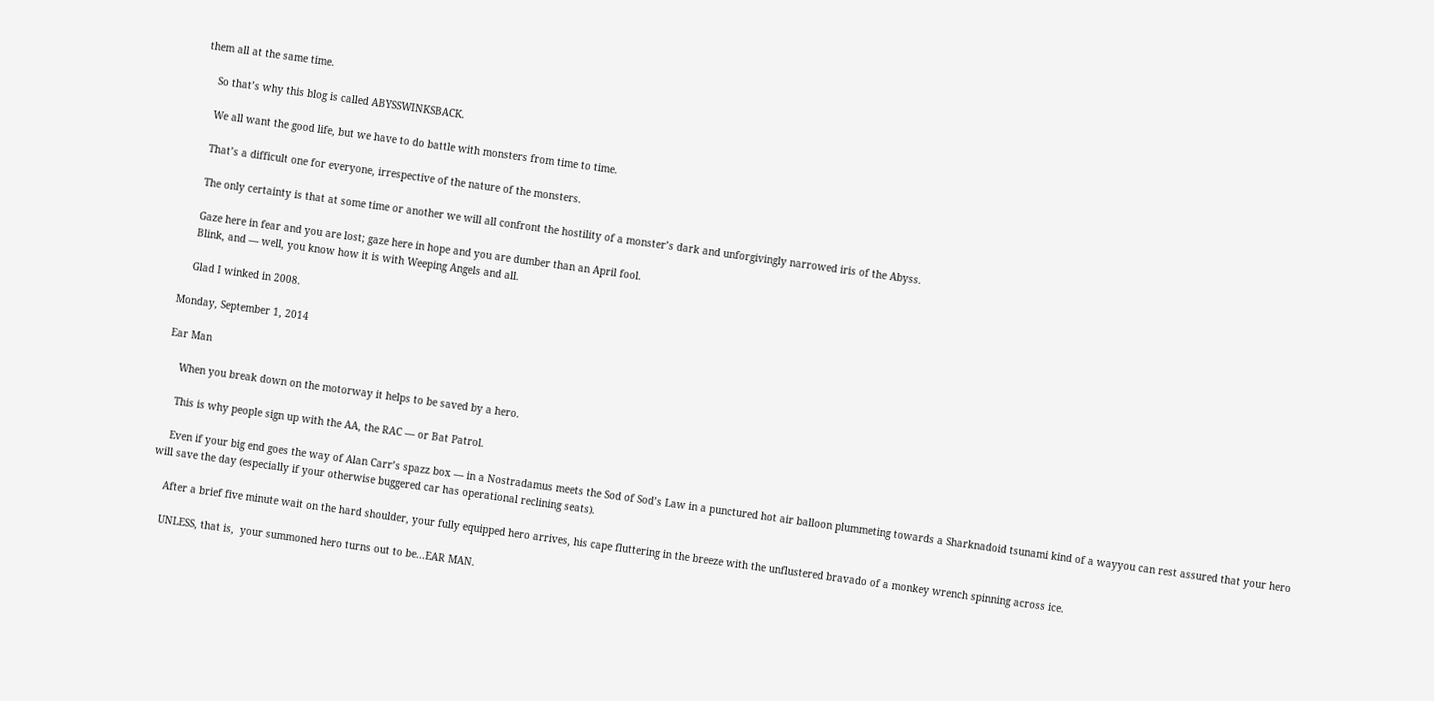them all at the same time.

    So that’s why this blog is called ABYSSWINKSBACK.

    We all want the good life, but we have to do battle with monsters from time to time.

    That’s a difficult one for everyone, irrespective of the nature of the monsters.

    The only certainty is that at some time or another we will all confront the hostility of a monster’s dark and unforgivingly narrowed iris of the Abyss.

    Gaze here in fear and you are lost; gaze here in hope and you are dumber than an April fool.
    Blink, and — well, you know how it is with Weeping Angels and all.

    Glad I winked in 2008.

Monday, September 1, 2014

Ear Man

    When you break down on the motorway it helps to be saved by a hero.

    This is why people sign up with the AA, the RAC — or Bat Patrol.

    Even if your big end goes the way of Alan Carr’s spazz box — in a Nostradamus meets the Sod of Sod’s Law in a punctured hot air balloon plummeting towards a Sharknadoid tsunami kind of a wayyou can rest assured that your hero will save the day (especially if your otherwise buggered car has operational reclining seats).

    After a brief five minute wait on the hard shoulder, your fully equipped hero arrives, his cape fluttering in the breeze with the unflustered bravado of a monkey wrench spinning across ice.

    UNLESS, that is,  your summoned hero turns out to be...EAR MAN.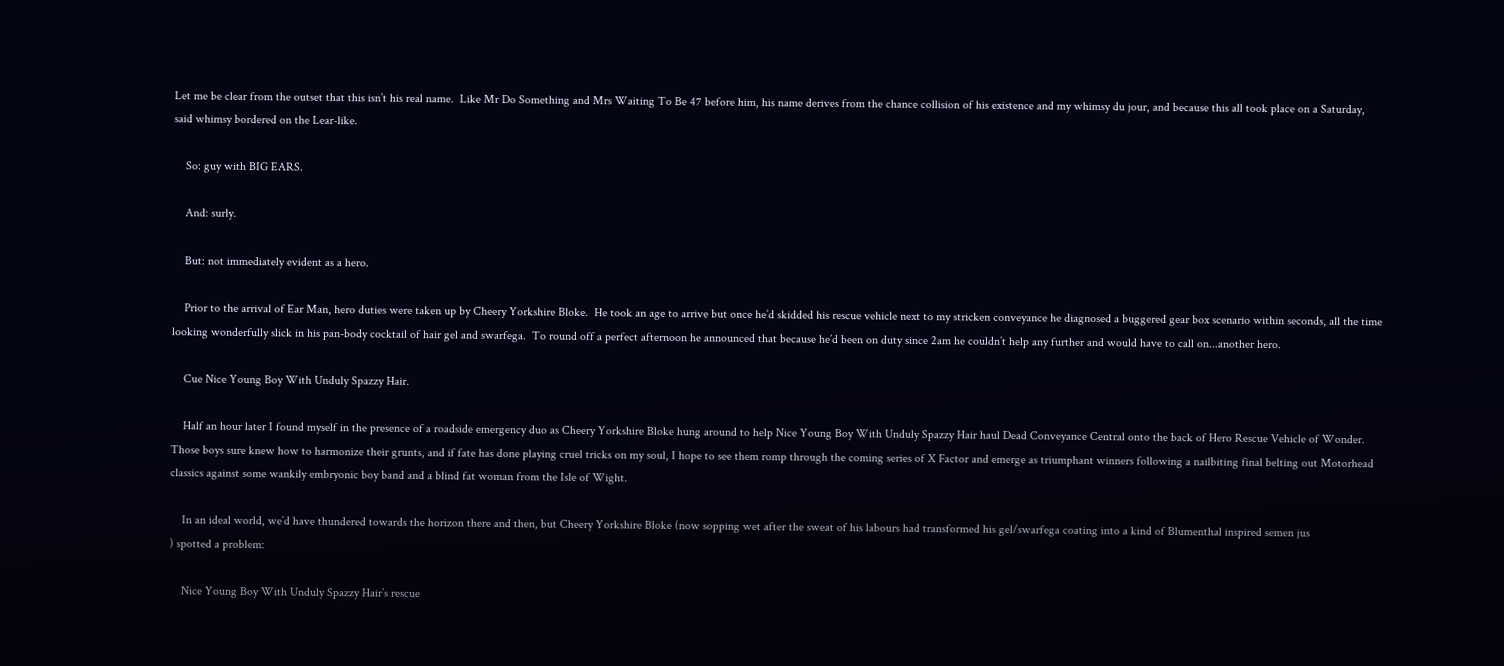Let me be clear from the outset that this isn’t his real name.  Like Mr Do Something and Mrs Waiting To Be 47 before him, his name derives from the chance collision of his existence and my whimsy du jour, and because this all took place on a Saturday, said whimsy bordered on the Lear-like.

    So: guy with BIG EARS.

    And: surly.

    But: not immediately evident as a hero.

    Prior to the arrival of Ear Man, hero duties were taken up by Cheery Yorkshire Bloke.  He took an age to arrive but once he’d skidded his rescue vehicle next to my stricken conveyance he diagnosed a buggered gear box scenario within seconds, all the time looking wonderfully slick in his pan-body cocktail of hair gel and swarfega.  To round off a perfect afternoon he announced that because he’d been on duty since 2am he couldn’t help any further and would have to call on...another hero.

    Cue Nice Young Boy With Unduly Spazzy Hair.

    Half an hour later I found myself in the presence of a roadside emergency duo as Cheery Yorkshire Bloke hung around to help Nice Young Boy With Unduly Spazzy Hair haul Dead Conveyance Central onto the back of Hero Rescue Vehicle of Wonder.  Those boys sure knew how to harmonize their grunts, and if fate has done playing cruel tricks on my soul, I hope to see them romp through the coming series of X Factor and emerge as triumphant winners following a nailbiting final belting out Motorhead classics against some wankily embryonic boy band and a blind fat woman from the Isle of Wight.

    In an ideal world, we’d have thundered towards the horizon there and then, but Cheery Yorkshire Bloke (now sopping wet after the sweat of his labours had transformed his gel/swarfega coating into a kind of Blumenthal inspired semen jus
) spotted a problem:

    Nice Young Boy With Unduly Spazzy Hair’s rescue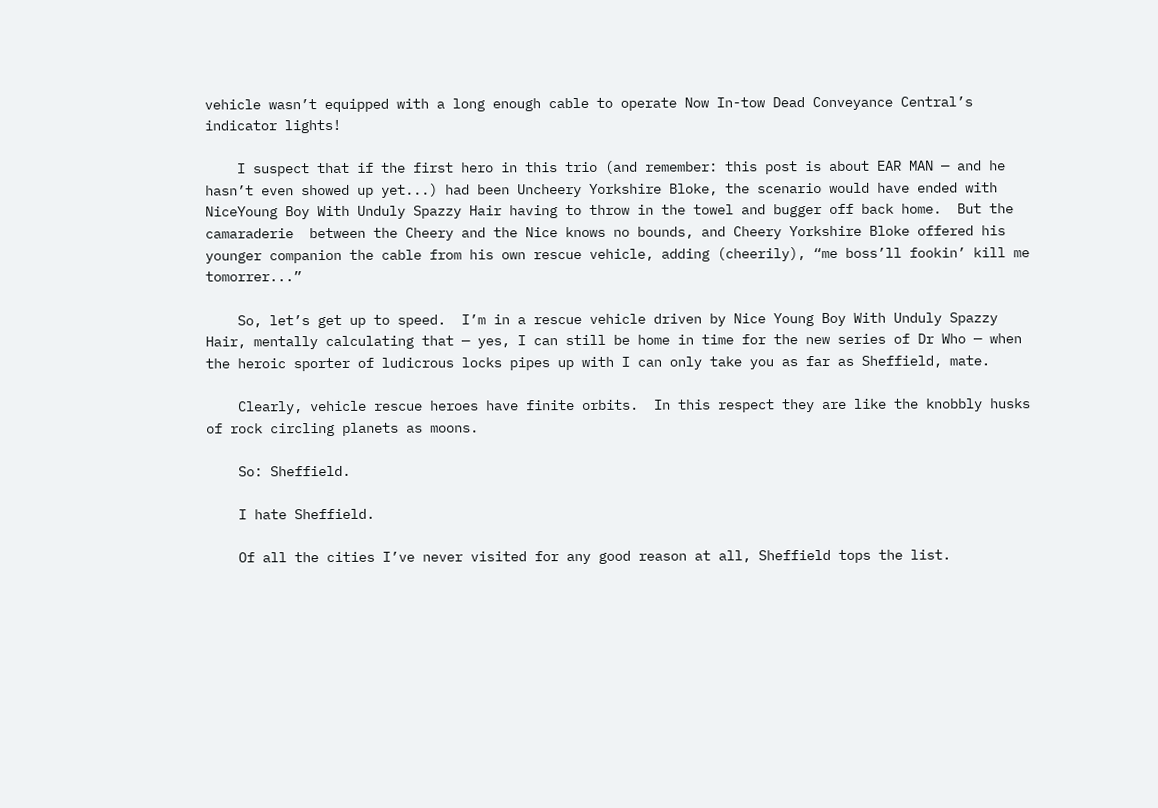vehicle wasn’t equipped with a long enough cable to operate Now In-tow Dead Conveyance Central’s indicator lights!

    I suspect that if the first hero in this trio (and remember: this post is about EAR MAN — and he hasn’t even showed up yet...) had been Uncheery Yorkshire Bloke, the scenario would have ended with NiceYoung Boy With Unduly Spazzy Hair having to throw in the towel and bugger off back home.  But the camaraderie  between the Cheery and the Nice knows no bounds, and Cheery Yorkshire Bloke offered his younger companion the cable from his own rescue vehicle, adding (cheerily), “me boss’ll fookin’ kill me tomorrer...”

    So, let’s get up to speed.  I’m in a rescue vehicle driven by Nice Young Boy With Unduly Spazzy Hair, mentally calculating that — yes, I can still be home in time for the new series of Dr Who — when the heroic sporter of ludicrous locks pipes up with I can only take you as far as Sheffield, mate.

    Clearly, vehicle rescue heroes have finite orbits.  In this respect they are like the knobbly husks of rock circling planets as moons.

    So: Sheffield.

    I hate Sheffield.

    Of all the cities I’ve never visited for any good reason at all, Sheffield tops the list.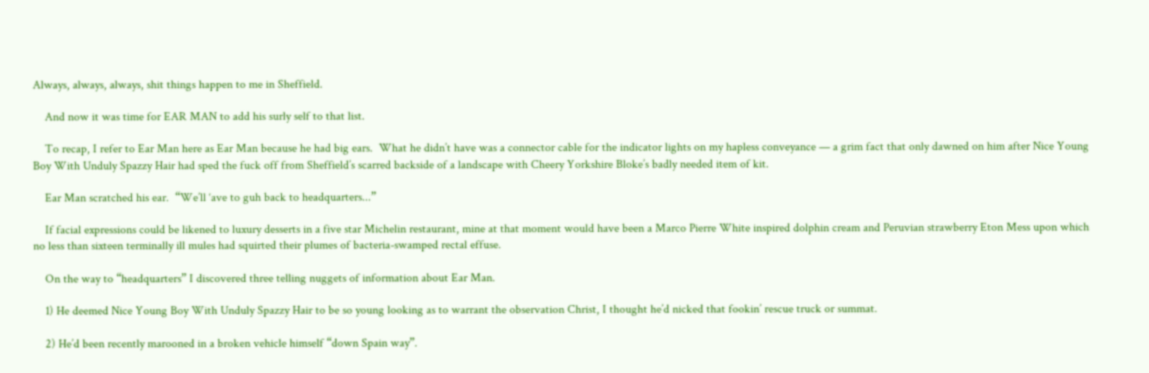Always, always, always, shit things happen to me in Sheffield.

    And now it was time for EAR MAN to add his surly self to that list.

    To recap, I refer to Ear Man here as Ear Man because he had big ears.  What he didn’t have was a connector cable for the indicator lights on my hapless conveyance — a grim fact that only dawned on him after Nice Young Boy With Unduly Spazzy Hair had sped the fuck off from Sheffield’s scarred backside of a landscape with Cheery Yorkshire Bloke’s badly needed item of kit.

    Ear Man scratched his ear.  “We’ll ‘ave to guh back to headquarters...”

    If facial expressions could be likened to luxury desserts in a five star Michelin restaurant, mine at that moment would have been a Marco Pierre White inspired dolphin cream and Peruvian strawberry Eton Mess upon which no less than sixteen terminally ill mules had squirted their plumes of bacteria-swamped rectal effuse.

    On the way to “headquarters” I discovered three telling nuggets of information about Ear Man.

    1) He deemed Nice Young Boy With Unduly Spazzy Hair to be so young looking as to warrant the observation Christ, I thought he’d nicked that fookin’ rescue truck or summat.

    2) He’d been recently marooned in a broken vehicle himself “down Spain way”.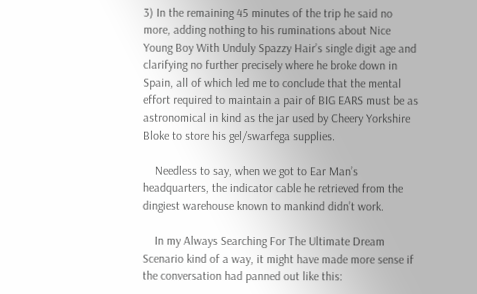3) In the remaining 45 minutes of the trip he said no more, adding nothing to his ruminations about Nice Young Boy With Unduly Spazzy Hair’s single digit age and clarifying no further precisely where he broke down in Spain, all of which led me to conclude that the mental effort required to maintain a pair of BIG EARS must be as astronomical in kind as the jar used by Cheery Yorkshire Bloke to store his gel/swarfega supplies.

    Needless to say, when we got to Ear Man’s headquarters, the indicator cable he retrieved from the dingiest warehouse known to mankind didn’t work.

    In my Always Searching For The Ultimate Dream Scenario kind of a way, it might have made more sense if the conversation had panned out like this: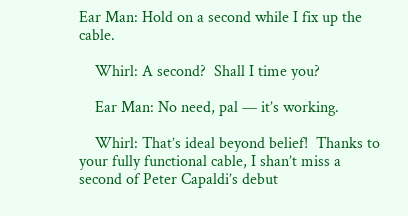Ear Man: Hold on a second while I fix up the cable.

    Whirl: A second?  Shall I time you?

    Ear Man: No need, pal — it’s working.

    Whirl: That’s ideal beyond belief!  Thanks to your fully functional cable, I shan’t miss a second of Peter Capaldi’s debut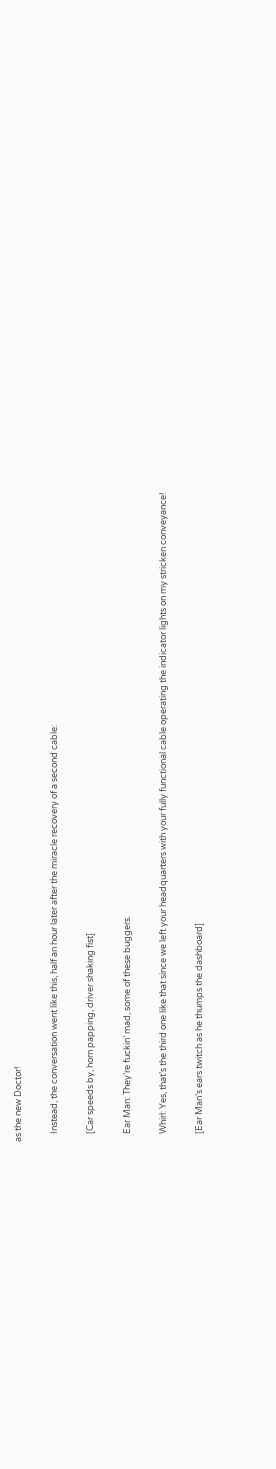as the new Doctor!

    Instead, the conversation went like this, half an hour later after the miracle recovery of a second cable:

    [Car speeds by, horn papping, driver shaking fist]

    Ear Man: They’re fuckin’ mad, some of these buggers.

    Whirl: Yes, that’s the third one like that since we left your headquarters with your fully functional cable operating the indicator lights on my stricken conveyance!

    [Ear Man’s ears twitch as he thumps the dashboard]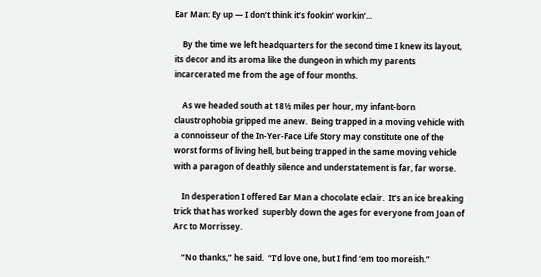Ear Man: Ey up — I don’t think it’s fookin’ workin’...

    By the time we left headquarters for the second time I knew its layout, its decor and its aroma like the dungeon in which my parents incarcerated me from the age of four months.

    As we headed south at 18½ miles per hour, my infant-born claustrophobia gripped me anew.  Being trapped in a moving vehicle with a connoisseur of the In-Yer-Face Life Story may constitute one of the worst forms of living hell, but being trapped in the same moving vehicle with a paragon of deathly silence and understatement is far, far worse.

    In desperation I offered Ear Man a chocolate eclair.  It’s an ice breaking trick that has worked  superbly down the ages for everyone from Joan of Arc to Morrissey.

    “No thanks,” he said.  “I’d love one, but I find ‘em too moreish.”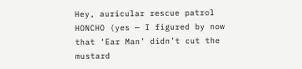Hey, auricular rescue patrol HONCHO (yes — I figured by now that ‘Ear Man’ didn’t cut the mustard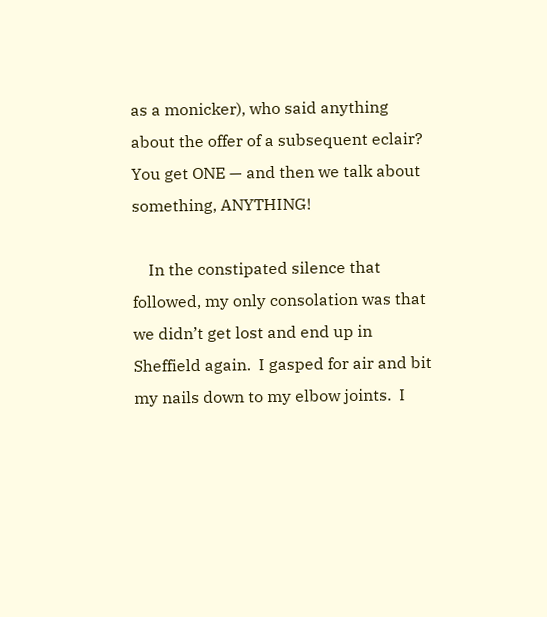as a monicker), who said anything about the offer of a subsequent eclair?  You get ONE — and then we talk about something, ANYTHING!

    In the constipated silence that followed, my only consolation was that we didn’t get lost and end up in Sheffield again.  I gasped for air and bit my nails down to my elbow joints.  I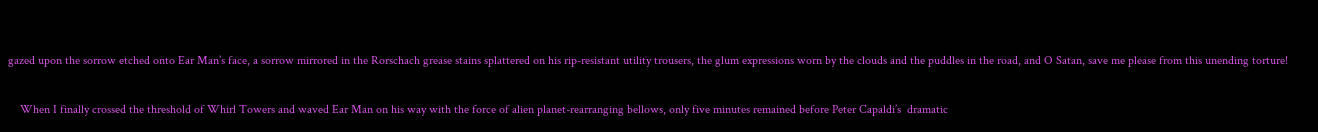gazed upon the sorrow etched onto Ear Man’s face, a sorrow mirrored in the Rorschach grease stains splattered on his rip-resistant utility trousers, the glum expressions worn by the clouds and the puddles in the road, and O Satan, save me please from this unending torture!

    When I finally crossed the threshold of Whirl Towers and waved Ear Man on his way with the force of alien planet-rearranging bellows, only five minutes remained before Peter Capaldi’s  dramatic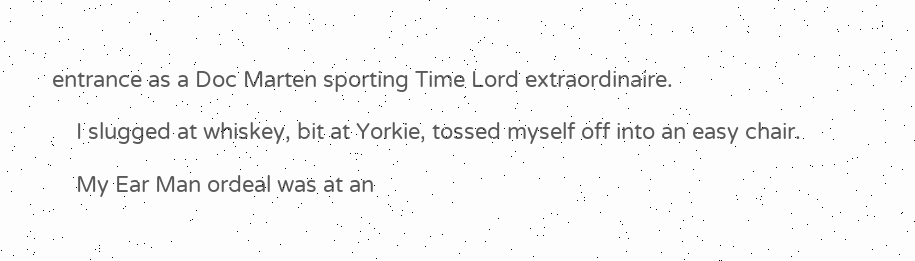entrance as a Doc Marten sporting Time Lord extraordinaire.

    I slugged at whiskey, bit at Yorkie, tossed myself off into an easy chair.

    My Ear Man ordeal was at an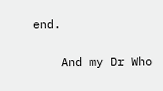end.

    And my Dr Who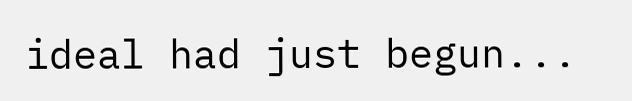ideal had just begun...